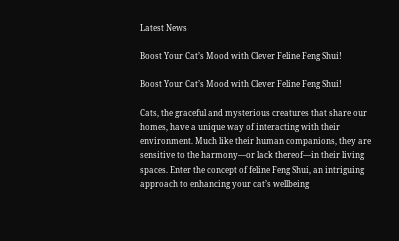Latest News

Boost Your Cat’s Mood with Clever Feline Feng Shui!

Boost Your Cat’s Mood with Clever Feline Feng Shui!

Cats, the graceful and mysterious creatures that share our homes, have a unique way of interacting with their environment. Much like their human companions, they are sensitive to the harmony—or lack thereof—in their living spaces. Enter the concept of feline Feng Shui, an intriguing approach to enhancing your cat’s wellbeing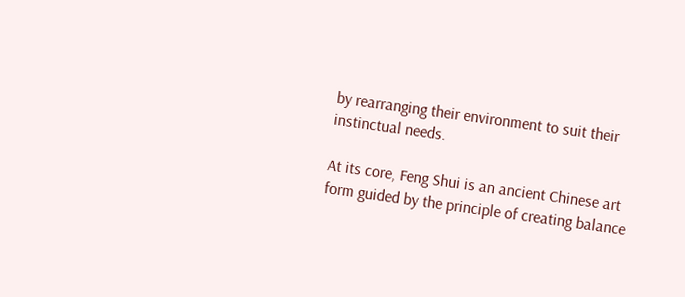by rearranging their environment to suit their instinctual needs.

At its core, Feng Shui is an ancient Chinese art form guided by the principle of creating balance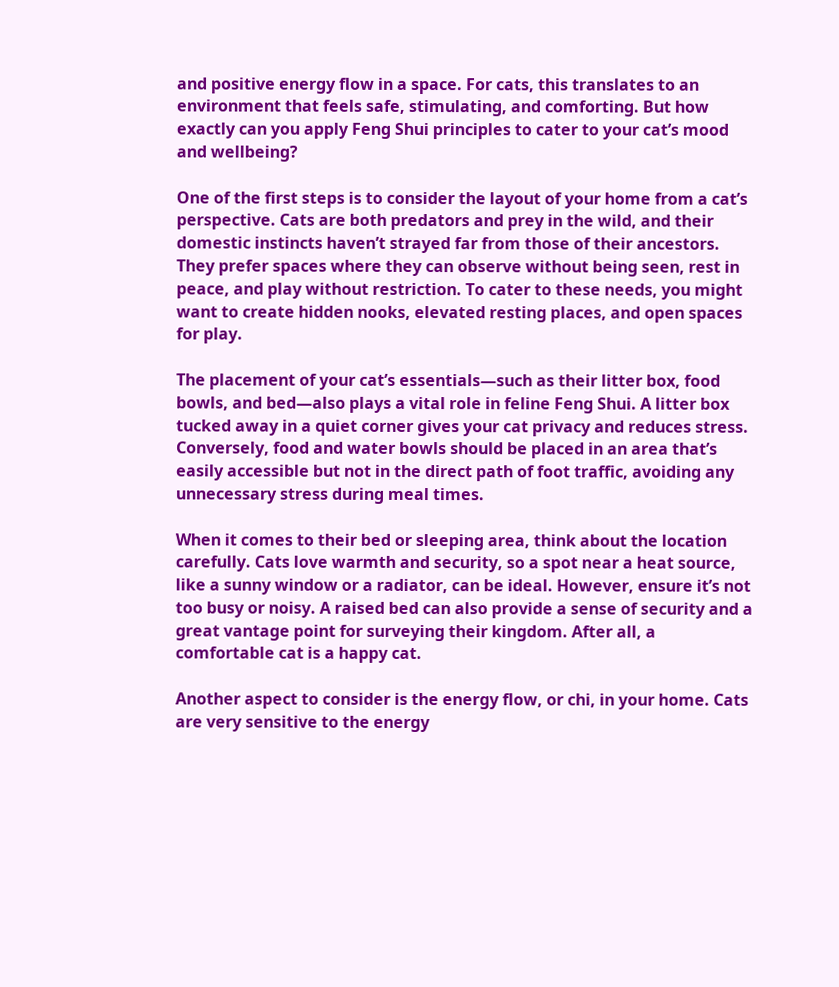and positive energy flow in a space. For cats, this translates to an environment that feels safe, stimulating, and comforting. But how exactly can you apply Feng Shui principles to cater to your cat’s mood and wellbeing?

One of the first steps is to consider the layout of your home from a cat’s perspective. Cats are both predators and prey in the wild, and their domestic instincts haven’t strayed far from those of their ancestors. They prefer spaces where they can observe without being seen, rest in peace, and play without restriction. To cater to these needs, you might want to create hidden nooks, elevated resting places, and open spaces for play.

The placement of your cat’s essentials—such as their litter box, food bowls, and bed—also plays a vital role in feline Feng Shui. A litter box tucked away in a quiet corner gives your cat privacy and reduces stress. Conversely, food and water bowls should be placed in an area that’s easily accessible but not in the direct path of foot traffic, avoiding any unnecessary stress during meal times.

When it comes to their bed or sleeping area, think about the location carefully. Cats love warmth and security, so a spot near a heat source, like a sunny window or a radiator, can be ideal. However, ensure it’s not too busy or noisy. A raised bed can also provide a sense of security and a great vantage point for surveying their kingdom. After all, a comfortable cat is a happy cat.

Another aspect to consider is the energy flow, or chi, in your home. Cats are very sensitive to the energy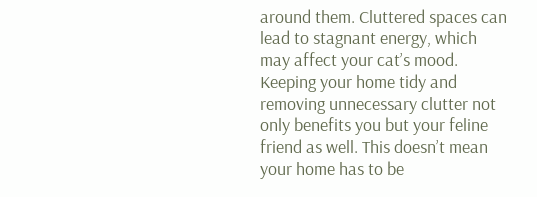around them. Cluttered spaces can lead to stagnant energy, which may affect your cat’s mood. Keeping your home tidy and removing unnecessary clutter not only benefits you but your feline friend as well. This doesn’t mean your home has to be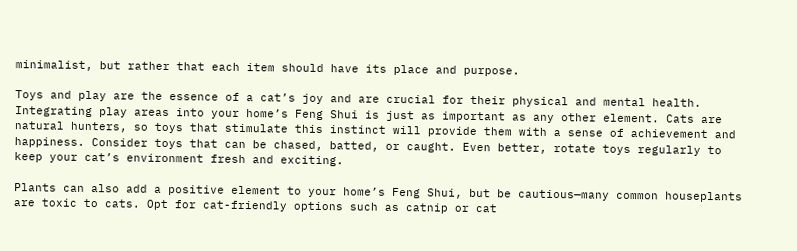minimalist, but rather that each item should have its place and purpose.

Toys and play are the essence of a cat’s joy and are crucial for their physical and mental health. Integrating play areas into your home’s Feng Shui is just as important as any other element. Cats are natural hunters, so toys that stimulate this instinct will provide them with a sense of achievement and happiness. Consider toys that can be chased, batted, or caught. Even better, rotate toys regularly to keep your cat’s environment fresh and exciting.

Plants can also add a positive element to your home’s Feng Shui, but be cautious—many common houseplants are toxic to cats. Opt for cat-friendly options such as catnip or cat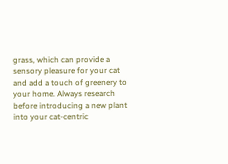grass, which can provide a sensory pleasure for your cat and add a touch of greenery to your home. Always research before introducing a new plant into your cat-centric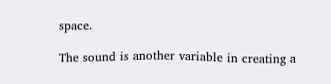space.

The sound is another variable in creating a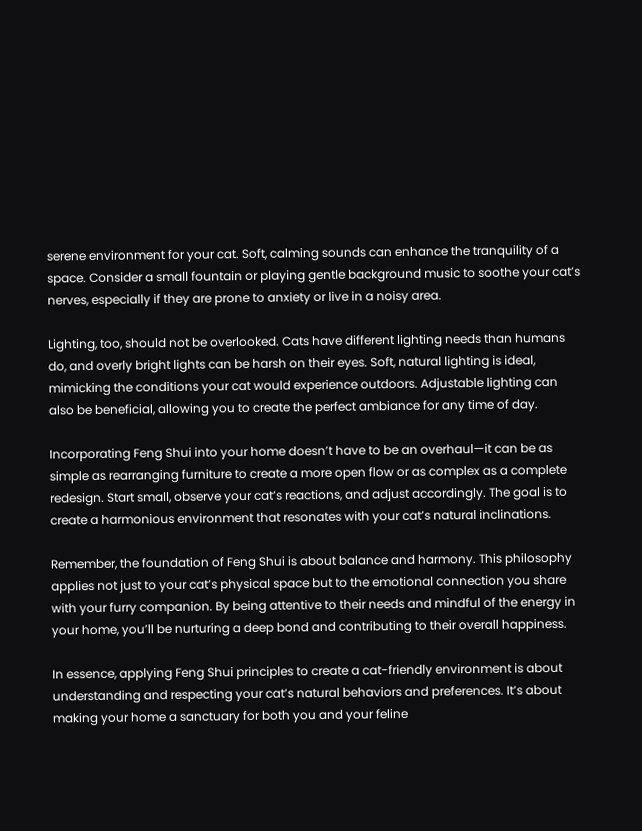serene environment for your cat. Soft, calming sounds can enhance the tranquility of a space. Consider a small fountain or playing gentle background music to soothe your cat’s nerves, especially if they are prone to anxiety or live in a noisy area.

Lighting, too, should not be overlooked. Cats have different lighting needs than humans do, and overly bright lights can be harsh on their eyes. Soft, natural lighting is ideal, mimicking the conditions your cat would experience outdoors. Adjustable lighting can also be beneficial, allowing you to create the perfect ambiance for any time of day.

Incorporating Feng Shui into your home doesn’t have to be an overhaul—it can be as simple as rearranging furniture to create a more open flow or as complex as a complete redesign. Start small, observe your cat’s reactions, and adjust accordingly. The goal is to create a harmonious environment that resonates with your cat’s natural inclinations.

Remember, the foundation of Feng Shui is about balance and harmony. This philosophy applies not just to your cat’s physical space but to the emotional connection you share with your furry companion. By being attentive to their needs and mindful of the energy in your home, you’ll be nurturing a deep bond and contributing to their overall happiness.

In essence, applying Feng Shui principles to create a cat-friendly environment is about understanding and respecting your cat’s natural behaviors and preferences. It’s about making your home a sanctuary for both you and your feline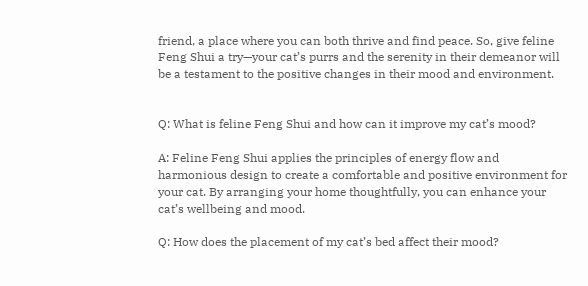friend, a place where you can both thrive and find peace. So, give feline Feng Shui a try—your cat’s purrs and the serenity in their demeanor will be a testament to the positive changes in their mood and environment.


Q: What is feline Feng Shui and how can it improve my cat’s mood?

A: Feline Feng Shui applies the principles of energy flow and harmonious design to create a comfortable and positive environment for your cat. By arranging your home thoughtfully, you can enhance your cat’s wellbeing and mood.

Q: How does the placement of my cat’s bed affect their mood?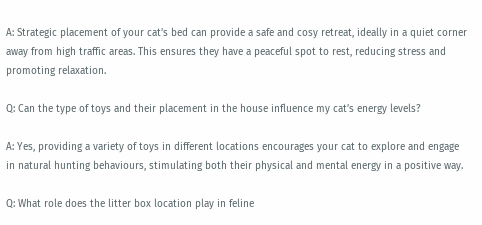A: Strategic placement of your cat’s bed can provide a safe and cosy retreat, ideally in a quiet corner away from high traffic areas. This ensures they have a peaceful spot to rest, reducing stress and promoting relaxation.

Q: Can the type of toys and their placement in the house influence my cat’s energy levels?

A: Yes, providing a variety of toys in different locations encourages your cat to explore and engage in natural hunting behaviours, stimulating both their physical and mental energy in a positive way.

Q: What role does the litter box location play in feline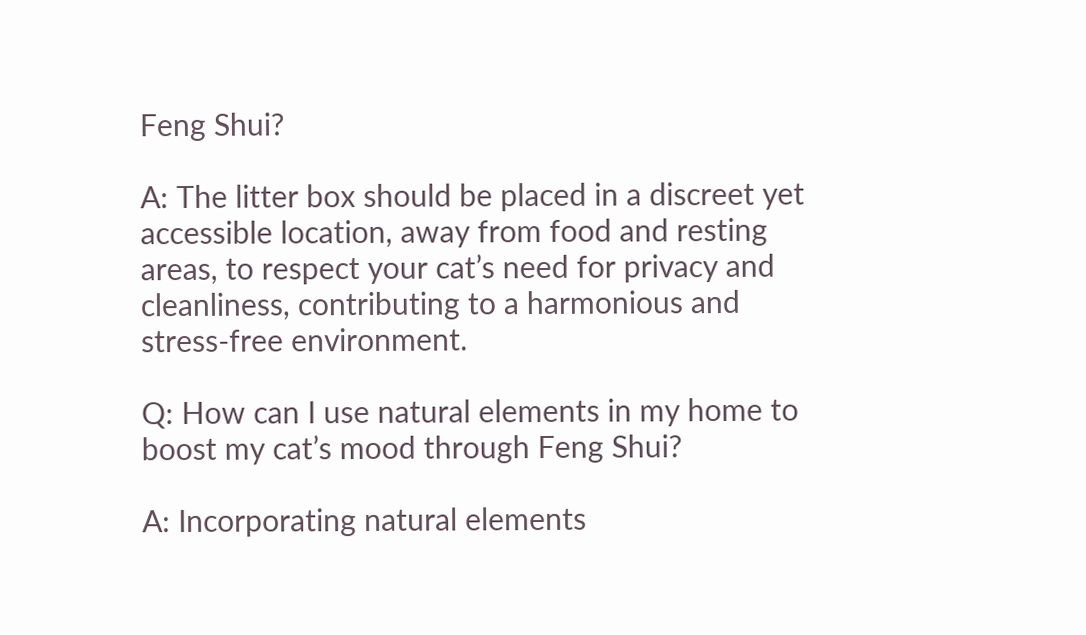Feng Shui?

A: The litter box should be placed in a discreet yet accessible location, away from food and resting areas, to respect your cat’s need for privacy and cleanliness, contributing to a harmonious and stress-free environment.

Q: How can I use natural elements in my home to boost my cat’s mood through Feng Shui?

A: Incorporating natural elements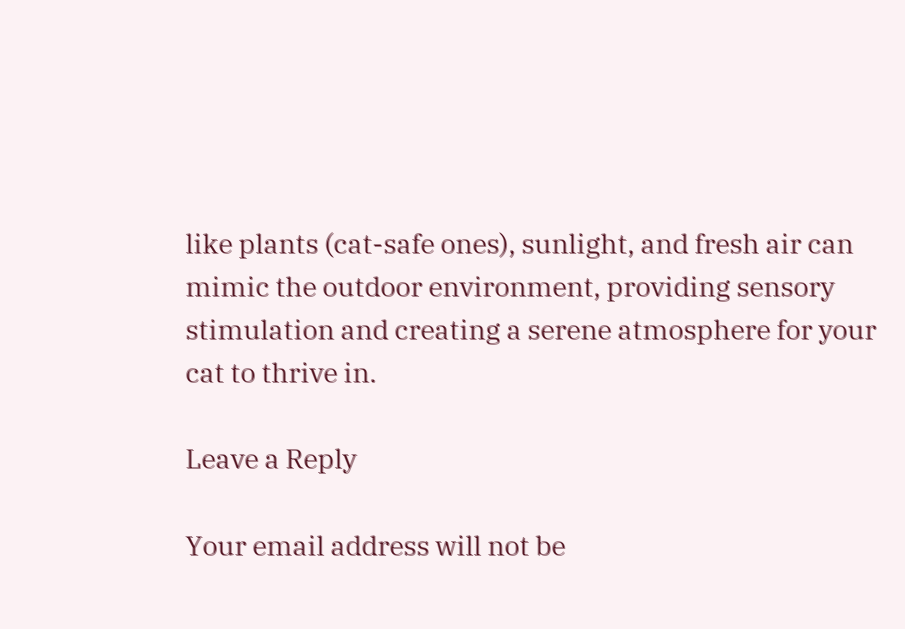like plants (cat-safe ones), sunlight, and fresh air can mimic the outdoor environment, providing sensory stimulation and creating a serene atmosphere for your cat to thrive in.

Leave a Reply

Your email address will not be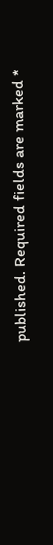published. Required fields are marked *